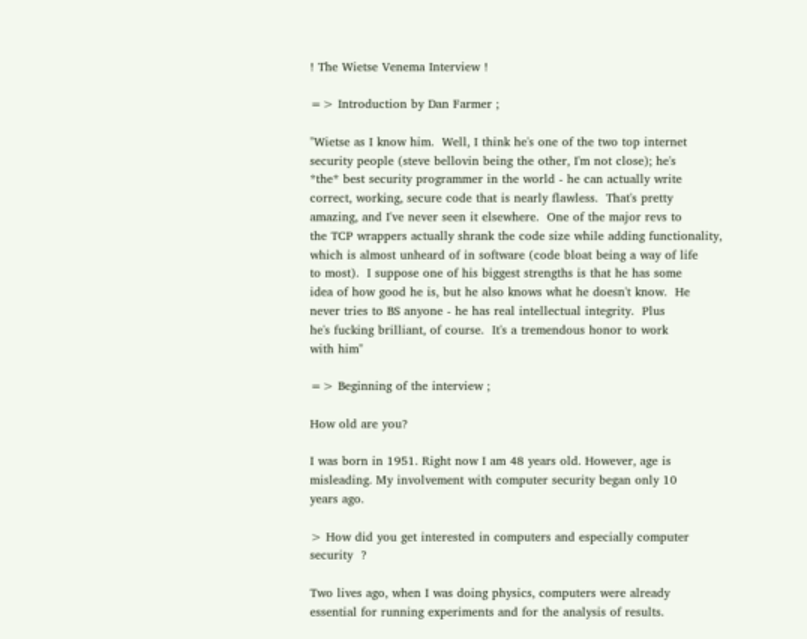! The Wietse Venema Interview !

=> Introduction by Dan Farmer ;

"Wietse as I know him.  Well, I think he's one of the two top internet
security people (steve bellovin being the other, I'm not close); he's
*the* best security programmer in the world - he can actually write
correct, working, secure code that is nearly flawless.  That's pretty
amazing, and I've never seen it elsewhere.  One of the major revs to
the TCP wrappers actually shrank the code size while adding functionality,
which is almost unheard of in software (code bloat being a way of life
to most).  I suppose one of his biggest strengths is that he has some
idea of how good he is, but he also knows what he doesn't know.  He
never tries to BS anyone - he has real intellectual integrity.  Plus
he's fucking brilliant, of course.  It's a tremendous honor to work
with him"

=> Beginning of the interview ;

How old are you?

I was born in 1951. Right now I am 48 years old. However, age is
misleading. My involvement with computer security began only 10
years ago.

> How did you get interested in computers and especially computer security  ?

Two lives ago, when I was doing physics, computers were already
essential for running experiments and for the analysis of results.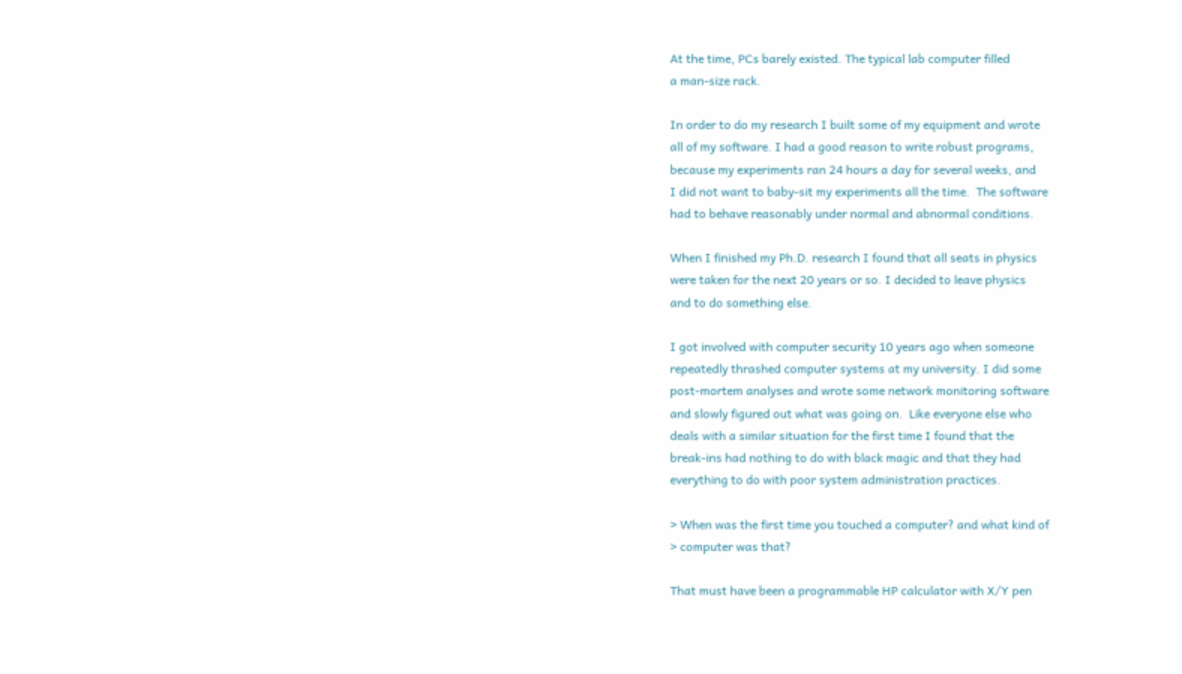At the time, PCs barely existed. The typical lab computer filled
a man-size rack.

In order to do my research I built some of my equipment and wrote
all of my software. I had a good reason to write robust programs,
because my experiments ran 24 hours a day for several weeks, and
I did not want to baby-sit my experiments all the time.  The software
had to behave reasonably under normal and abnormal conditions.

When I finished my Ph.D. research I found that all seats in physics
were taken for the next 20 years or so. I decided to leave physics
and to do something else.

I got involved with computer security 10 years ago when someone
repeatedly thrashed computer systems at my university. I did some
post-mortem analyses and wrote some network monitoring software
and slowly figured out what was going on.  Like everyone else who
deals with a similar situation for the first time I found that the
break-ins had nothing to do with black magic and that they had
everything to do with poor system administration practices.

> When was the first time you touched a computer? and what kind of
> computer was that?

That must have been a programmable HP calculator with X/Y pen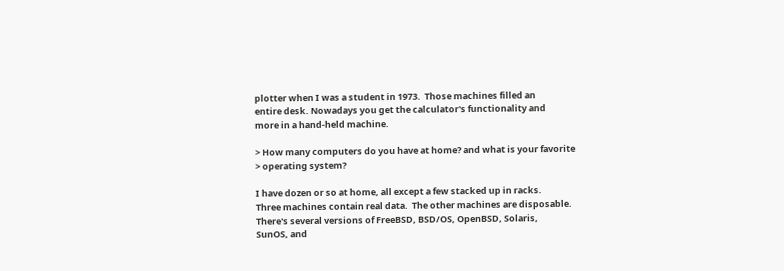plotter when I was a student in 1973.  Those machines filled an
entire desk. Nowadays you get the calculator's functionality and
more in a hand-held machine.

> How many computers do you have at home? and what is your favorite
> operating system?

I have dozen or so at home, all except a few stacked up in racks.
Three machines contain real data.  The other machines are disposable.
There's several versions of FreeBSD, BSD/OS, OpenBSD, Solaris,
SunOS, and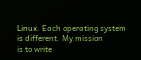Linux. Each operating system is different. My mission
is to write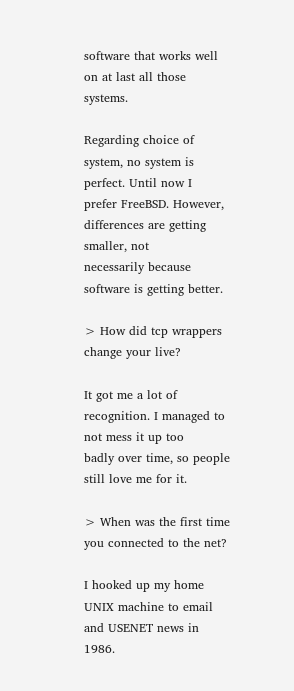software that works well on at last all those systems.

Regarding choice of system, no system is perfect. Until now I
prefer FreeBSD. However, differences are getting smaller, not
necessarily because software is getting better.

> How did tcp wrappers change your live?

It got me a lot of recognition. I managed to not mess it up too
badly over time, so people still love me for it.

> When was the first time you connected to the net?

I hooked up my home UNIX machine to email and USENET news in 1986.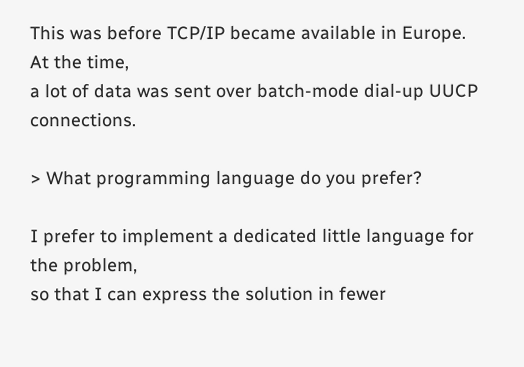This was before TCP/IP became available in Europe.  At the time,
a lot of data was sent over batch-mode dial-up UUCP connections.

> What programming language do you prefer?

I prefer to implement a dedicated little language for the problem,
so that I can express the solution in fewer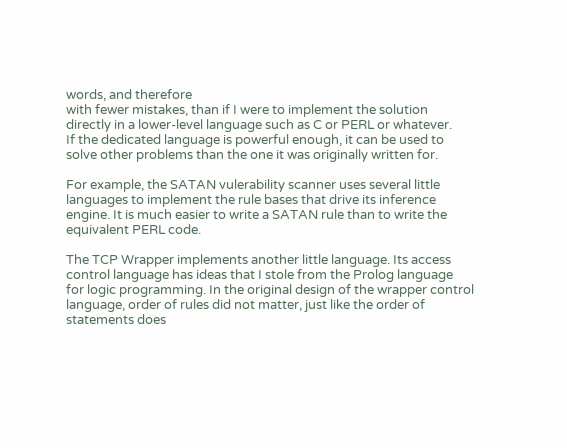words, and therefore
with fewer mistakes, than if I were to implement the solution
directly in a lower-level language such as C or PERL or whatever.
If the dedicated language is powerful enough, it can be used to
solve other problems than the one it was originally written for.

For example, the SATAN vulerability scanner uses several little
languages to implement the rule bases that drive its inference
engine. It is much easier to write a SATAN rule than to write the
equivalent PERL code.

The TCP Wrapper implements another little language. Its access
control language has ideas that I stole from the Prolog language
for logic programming. In the original design of the wrapper control
language, order of rules did not matter, just like the order of
statements does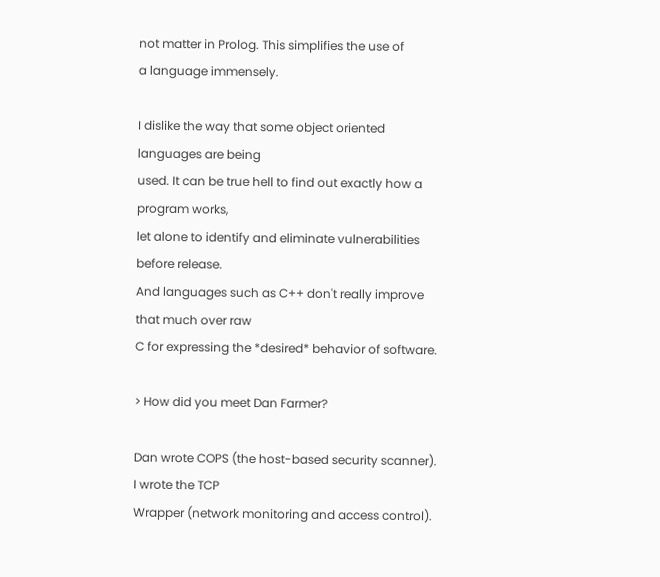not matter in Prolog. This simplifies the use of
a language immensely.

I dislike the way that some object oriented languages are being
used. It can be true hell to find out exactly how a program works,
let alone to identify and eliminate vulnerabilities before release.
And languages such as C++ don't really improve that much over raw
C for expressing the *desired* behavior of software.

> How did you meet Dan Farmer?

Dan wrote COPS (the host-based security scanner). I wrote the TCP
Wrapper (network monitoring and access control).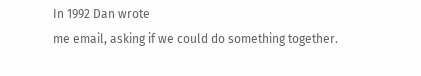In 1992 Dan wrote
me email, asking if we could do something together.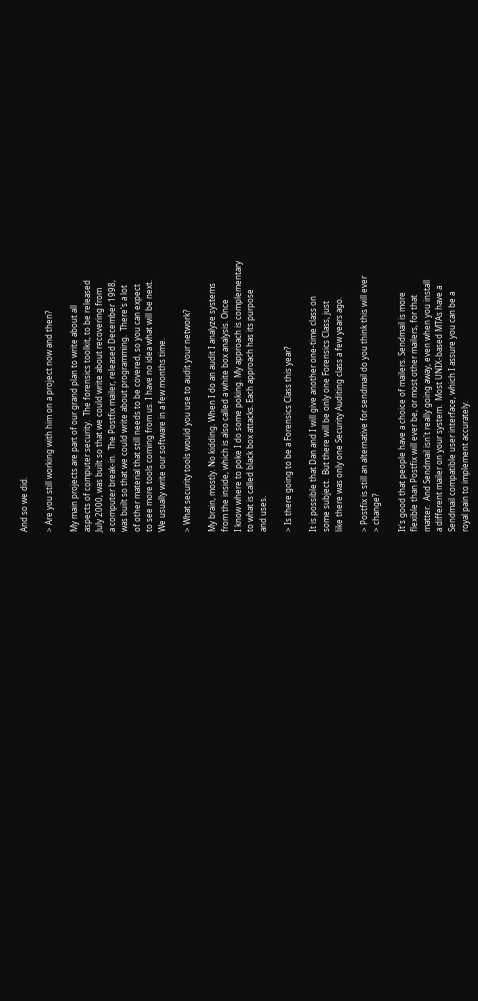And so we did.

> Are you still working with him on a project now and then?

My main projects are part of our grand plan to write about all
aspects of computer security.  The forensics toolkit, to be released
July 2000, was built so that we could write about recovering from
a computer break-in.  The Postfix mailer, released December 1998,
was built so that we could write about programming.  There's a lot
of other material that still needs to be covered, so you can expect
to see more tools coming from us. I have no idea what will be next.
We usually write our software in a few months time.

> What security tools would you use to audit your network?

My brain, mostly. No kidding. When I do an audit I analyze systems
from the inside, which is also called a white box analysis. Once
I know where to poke I do some poking. My approach is complementary
to what is called black box attacks. Each approach has its purpose
and uses.

> Is there going to be a Forensics Class this year?

It is possible that Dan and I will give another one-time class on
some subject.  But there will be only one Forensics Class, just
like there was only one Security Auditing class a few years ago.

> Postfix is still an alternative for sendmail do you think this will ever
> change?

It's good that people have a choice of mailers. Sendmail is more
flexible than Postfix will ever be, or most other mailers, for that
matter.  And Sendmail isn't really going away, even when you install
a different mailer on your system.  Most UNIX-based MTAs have a
Sendmail compatible user interface, which I assure you can be a
royal pain to implement accurately.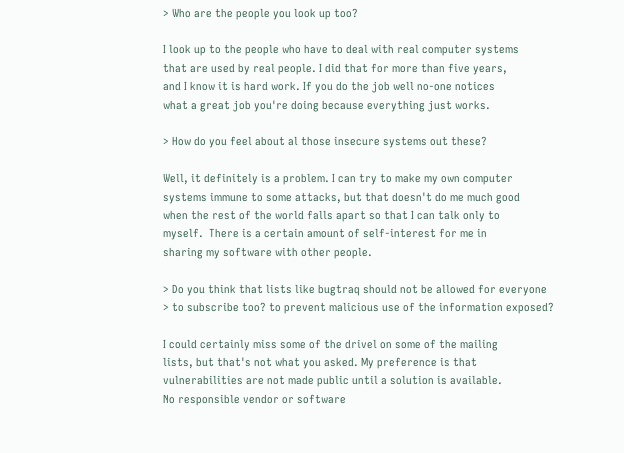> Who are the people you look up too?

I look up to the people who have to deal with real computer systems
that are used by real people. I did that for more than five years,
and I know it is hard work. If you do the job well no-one notices
what a great job you're doing because everything just works.

> How do you feel about al those insecure systems out these?

Well, it definitely is a problem. I can try to make my own computer
systems immune to some attacks, but that doesn't do me much good
when the rest of the world falls apart so that I can talk only to
myself.  There is a certain amount of self-interest for me in
sharing my software with other people.

> Do you think that lists like bugtraq should not be allowed for everyone
> to subscribe too? to prevent malicious use of the information exposed?

I could certainly miss some of the drivel on some of the mailing
lists, but that's not what you asked. My preference is that
vulnerabilities are not made public until a solution is available.
No responsible vendor or software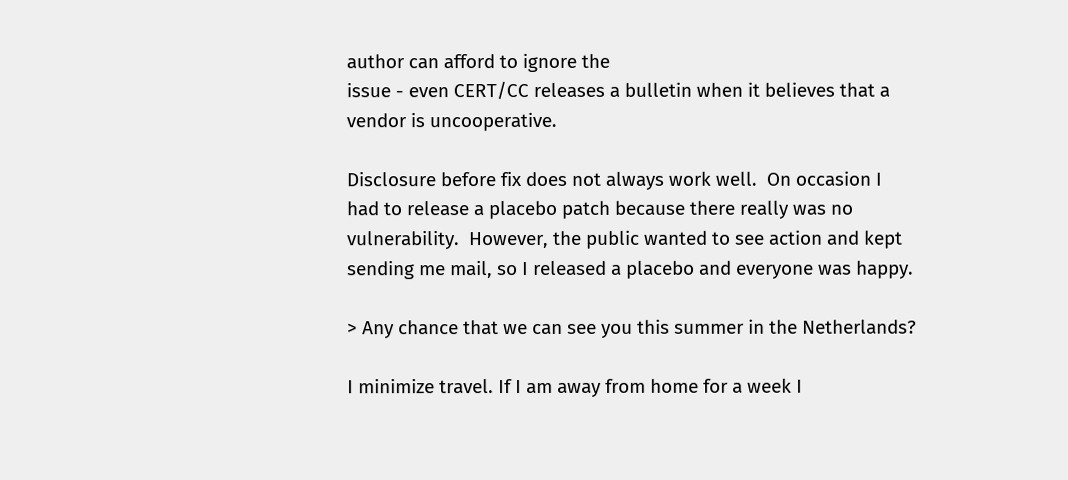author can afford to ignore the
issue - even CERT/CC releases a bulletin when it believes that a
vendor is uncooperative.

Disclosure before fix does not always work well.  On occasion I
had to release a placebo patch because there really was no
vulnerability.  However, the public wanted to see action and kept
sending me mail, so I released a placebo and everyone was happy.

> Any chance that we can see you this summer in the Netherlands?

I minimize travel. If I am away from home for a week I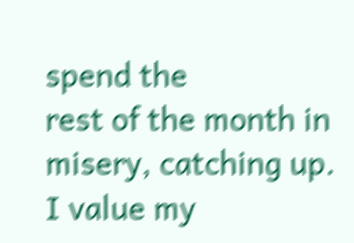spend the
rest of the month in misery, catching up. I value my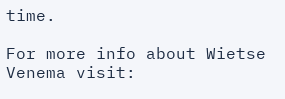time.

For more info about Wietse Venema visit: